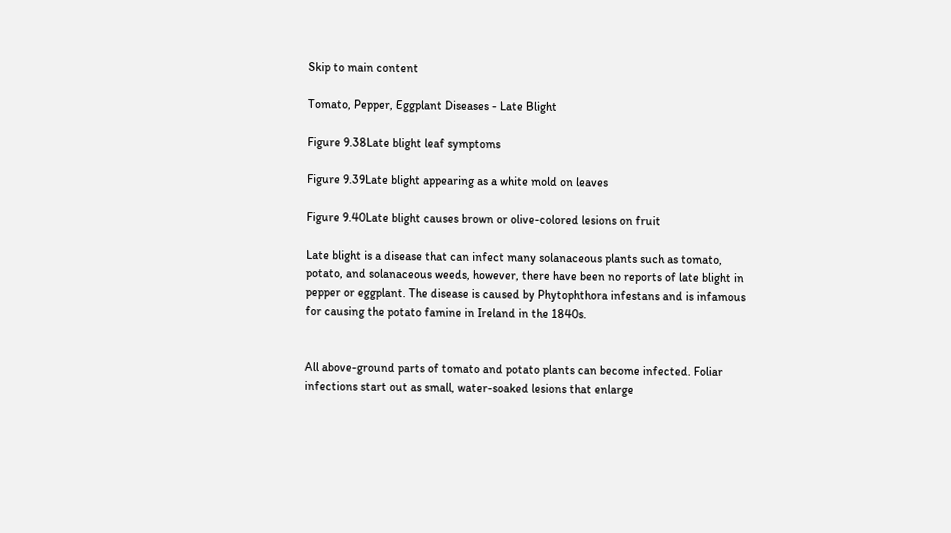Skip to main content

Tomato, Pepper, Eggplant Diseases - Late Blight

Figure 9.38Late blight leaf symptoms

Figure 9.39Late blight appearing as a white mold on leaves

Figure 9.40Late blight causes brown or olive-colored lesions on fruit

Late blight is a disease that can infect many solanaceous plants such as tomato, potato, and solanaceous weeds, however, there have been no reports of late blight in pepper or eggplant. The disease is caused by Phytophthora infestans and is infamous for causing the potato famine in Ireland in the 1840s.


All above-ground parts of tomato and potato plants can become infected. Foliar infections start out as small, water-soaked lesions that enlarge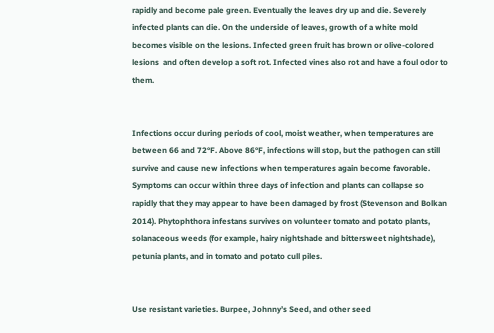rapidly and become pale green. Eventually the leaves dry up and die. Severely infected plants can die. On the underside of leaves, growth of a white mold becomes visible on the lesions. Infected green fruit has brown or olive-colored lesions  and often develop a soft rot. Infected vines also rot and have a foul odor to them.


Infections occur during periods of cool, moist weather, when temperatures are between 66 and 72°F. Above 86°F, infections will stop, but the pathogen can still survive and cause new infections when temperatures again become favorable. Symptoms can occur within three days of infection and plants can collapse so rapidly that they may appear to have been damaged by frost (Stevenson and Bolkan 2014). Phytophthora infestans survives on volunteer tomato and potato plants, solanaceous weeds (for example, hairy nightshade and bittersweet nightshade), petunia plants, and in tomato and potato cull piles.


Use resistant varieties. Burpee, Johnny’s Seed, and other seed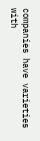companies have varieties with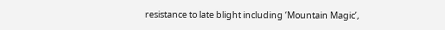resistance to late blight including ‘Mountain Magic’,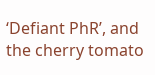‘Defiant PhR’, and the cherry tomato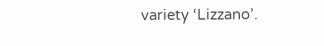variety ‘Lizzano’.